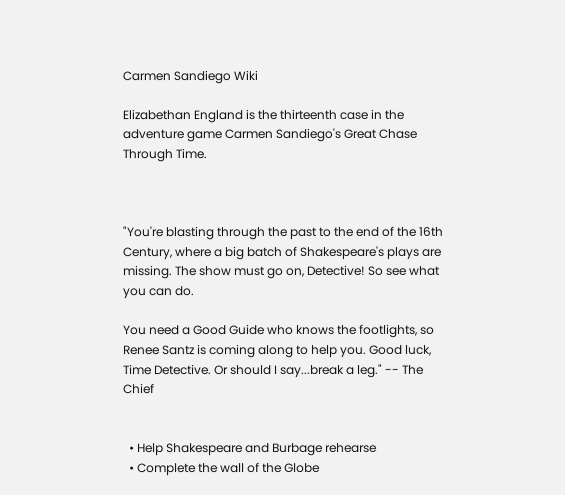Carmen Sandiego Wiki

Elizabethan England is the thirteenth case in the adventure game Carmen Sandiego's Great Chase Through Time.



"You're blasting through the past to the end of the 16th Century, where a big batch of Shakespeare's plays are missing. The show must go on, Detective! So see what you can do.

You need a Good Guide who knows the footlights, so Renee Santz is coming along to help you. Good luck, Time Detective. Or should I say...break a leg." -- The Chief


  • Help Shakespeare and Burbage rehearse
  • Complete the wall of the Globe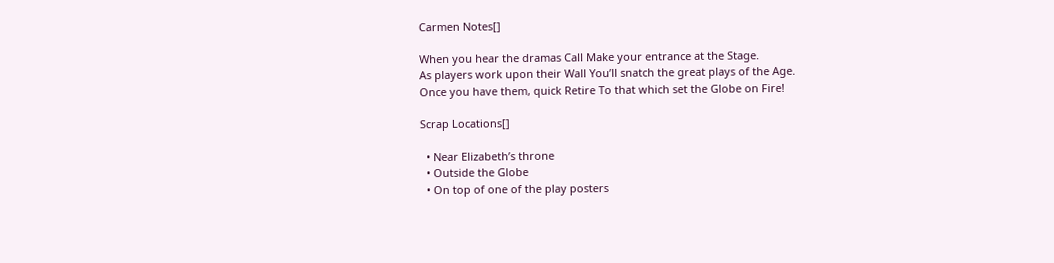Carmen Notes[]

When you hear the dramas Call Make your entrance at the Stage.
As players work upon their Wall You’ll snatch the great plays of the Age.
Once you have them, quick Retire To that which set the Globe on Fire!

Scrap Locations[]

  • Near Elizabeth’s throne
  • Outside the Globe
  • On top of one of the play posters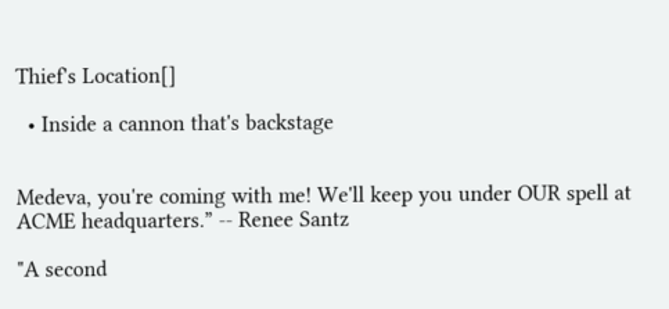Thief's Location[]

  • Inside a cannon that's backstage


Medeva, you're coming with me! We'll keep you under OUR spell at ACME headquarters.” -- Renee Santz

"A second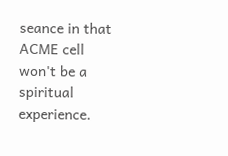seance in that ACME cell won't be a spiritual experience.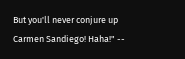But you'll never conjure up Carmen Sandiego! Haha!" --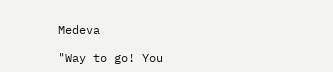Medeva

"Way to go! You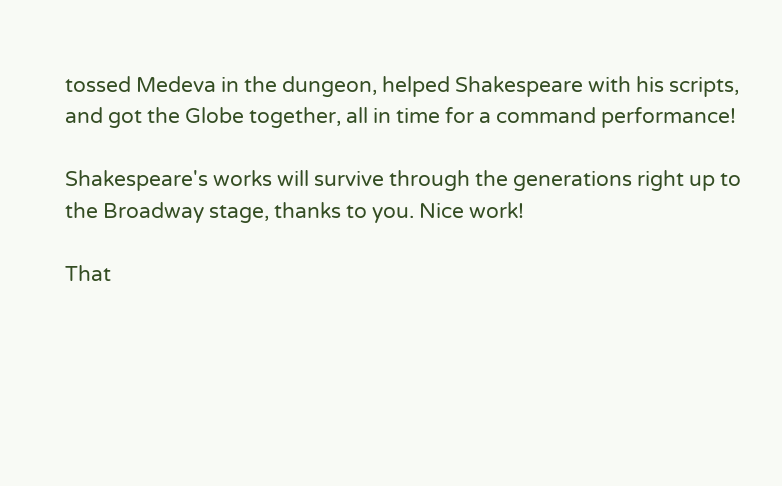tossed Medeva in the dungeon, helped Shakespeare with his scripts, and got the Globe together, all in time for a command performance!

Shakespeare's works will survive through the generations right up to the Broadway stage, thanks to you. Nice work!

That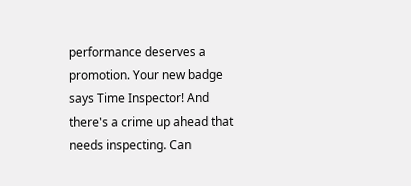performance deserves a promotion. Your new badge says Time Inspector! And there's a crime up ahead that needs inspecting. Can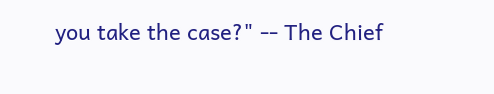you take the case?" -- The Chief